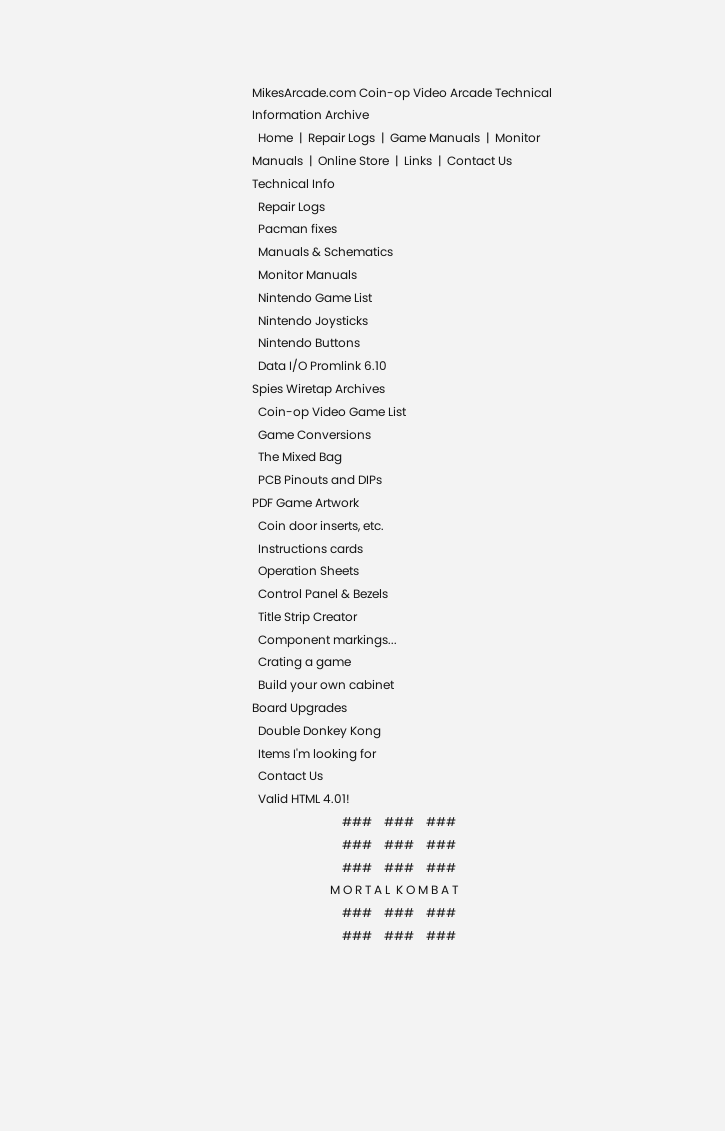MikesArcade.com Coin-op Video Arcade Technical Information Archive
  Home  |  Repair Logs  |  Game Manuals  |  Monitor Manuals  |  Online Store  |  Links  |  Contact Us
Technical Info
  Repair Logs
  Pacman fixes
  Manuals & Schematics
  Monitor Manuals
  Nintendo Game List
  Nintendo Joysticks
  Nintendo Buttons
  Data I/O Promlink 6.10
Spies Wiretap Archives
  Coin-op Video Game List
  Game Conversions
  The Mixed Bag
  PCB Pinouts and DIPs
PDF Game Artwork
  Coin door inserts, etc.
  Instructions cards
  Operation Sheets
  Control Panel & Bezels
  Title Strip Creator
  Component markings...
  Crating a game
  Build your own cabinet
Board Upgrades
  Double Donkey Kong
  Items I'm looking for
  Contact Us
  Valid HTML 4.01!
                              ###    ###    ###
                              ###    ###    ###
                              ###    ###    ###
                          M O R T A L  K O M B A T
                              ###    ###    ###
                              ###    ###    ###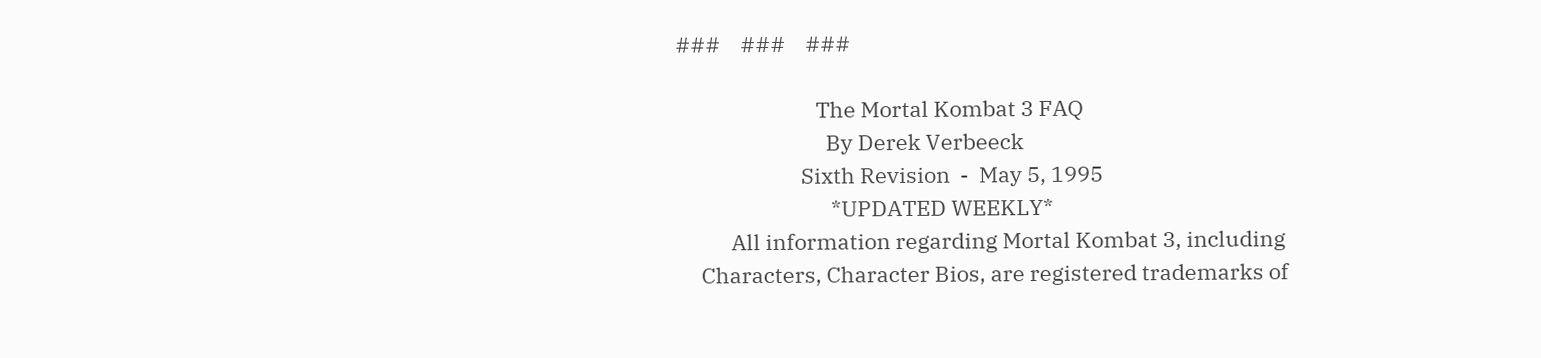###    ###    ###

                            The Mortal Kombat 3 FAQ
                              By Derek Verbeeck
                         Sixth Revision  -  May 5, 1995
                               *UPDATED WEEKLY*
           All information regarding Mortal Kombat 3, including
     Characters, Character Bios, are registered trademarks of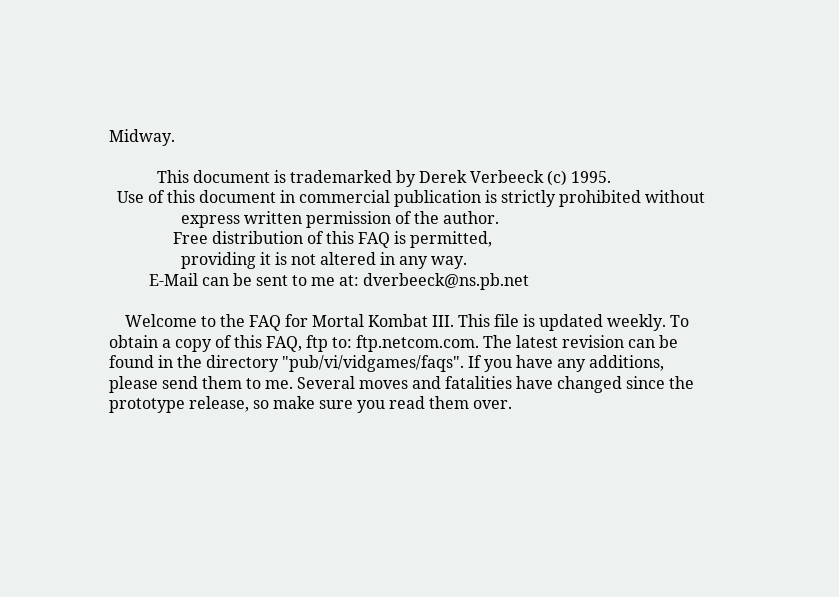Midway.

            This document is trademarked by Derek Verbeeck (c) 1995.
  Use of this document in commercial publication is strictly prohibited without
                  express written permission of the author.
                Free distribution of this FAQ is permitted,
                  providing it is not altered in any way.
          E-Mail can be sent to me at: dverbeeck@ns.pb.net

    Welcome to the FAQ for Mortal Kombat III. This file is updated weekly. To
obtain a copy of this FAQ, ftp to: ftp.netcom.com. The latest revision can be
found in the directory "pub/vi/vidgames/faqs". If you have any additions,
please send them to me. Several moves and fatalities have changed since the
prototype release, so make sure you read them over.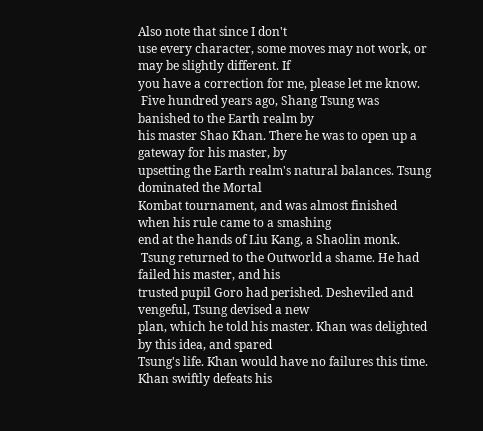Also note that since I don't
use every character, some moves may not work, or may be slightly different. If
you have a correction for me, please let me know.
 Five hundred years ago, Shang Tsung was banished to the Earth realm by
his master Shao Khan. There he was to open up a gateway for his master, by
upsetting the Earth realm's natural balances. Tsung dominated the Mortal
Kombat tournament, and was almost finished when his rule came to a smashing
end at the hands of Liu Kang, a Shaolin monk.
 Tsung returned to the Outworld a shame. He had failed his master, and his
trusted pupil Goro had perished. Desheviled and vengeful, Tsung devised a new
plan, which he told his master. Khan was delighted by this idea, and spared
Tsung's life. Khan would have no failures this time. Khan swiftly defeats his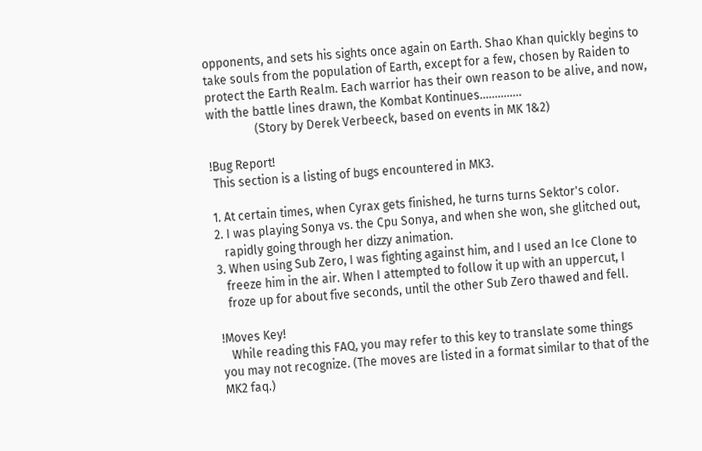opponents, and sets his sights once again on Earth. Shao Khan quickly begins to
take souls from the population of Earth, except for a few, chosen by Raiden to
protect the Earth Realm. Each warrior has their own reason to be alive, and now,
with the battle lines drawn, the Kombat Kontinues..............
                (Story by Derek Verbeeck, based on events in MK 1&2)

!Bug Report!
 This section is a listing of bugs encountered in MK3.

1. At certain times, when Cyrax gets finished, he turns turns Sektor's color.
2. I was playing Sonya vs. the Cpu Sonya, and when she won, she glitched out,
   rapidly going through her dizzy animation.
3. When using Sub Zero, I was fighting against him, and I used an Ice Clone to
   freeze him in the air. When I attempted to follow it up with an uppercut, I
   froze up for about five seconds, until the other Sub Zero thawed and fell.

!Moves Key!
   While reading this FAQ, you may refer to this key to translate some things
you may not recognize. (The moves are listed in a format similar to that of the
MK2 faq.)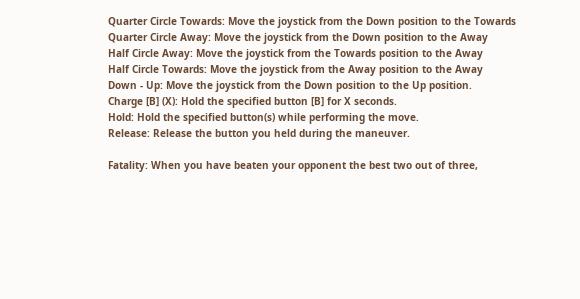Quarter Circle Towards: Move the joystick from the Down position to the Towards
Quarter Circle Away: Move the joystick from the Down position to the Away
Half Circle Away: Move the joystick from the Towards position to the Away
Half Circle Towards: Move the joystick from the Away position to the Away
Down - Up: Move the joystick from the Down position to the Up position.
Charge [B] (X): Hold the specified button [B] for X seconds.
Hold: Hold the specified button(s) while performing the move.
Release: Release the button you held during the maneuver.

Fatality: When you have beaten your opponent the best two out of three,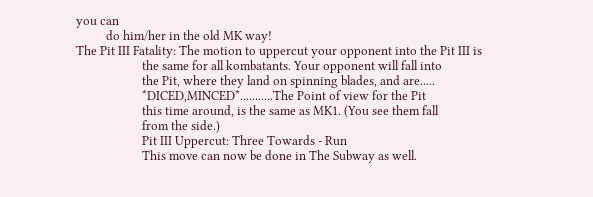you can
          do him/her in the old MK way!
The Pit III Fatality: The motion to uppercut your opponent into the Pit III is
                      the same for all kombatants. Your opponent will fall into
                      the Pit, where they land on spinning blades, and are.....
                      *DICED,MINCED*...........The Point of view for the Pit
                      this time around, is the same as MK1. (You see them fall
                      from the side.)
                      Pit III Uppercut: Three Towards - Run
                      This move can now be done in The Subway as well.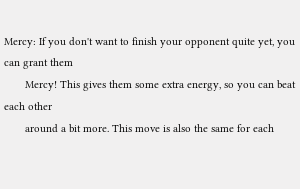Mercy: If you don't want to finish your opponent quite yet, you can grant them
       Mercy! This gives them some extra energy, so you can beat each other
       around a bit more. This move is also the same for each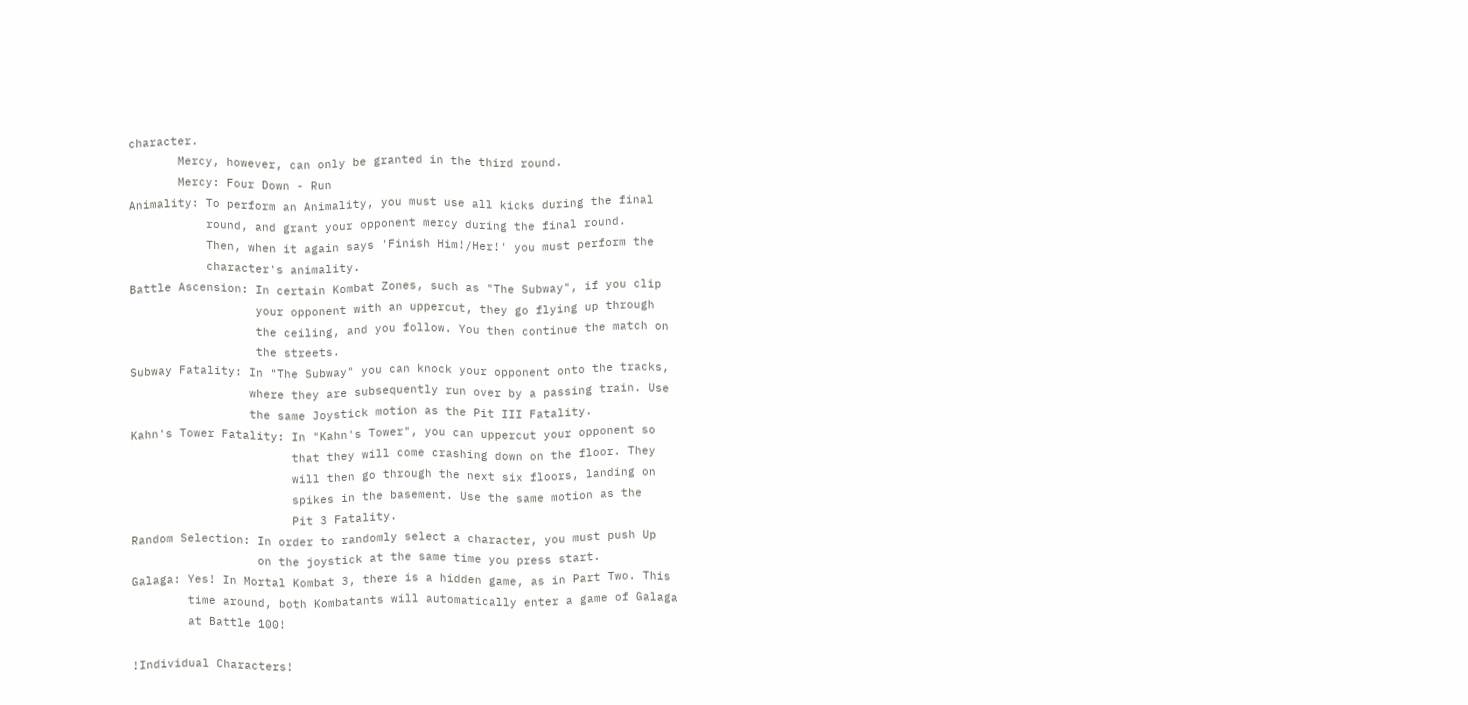character.
       Mercy, however, can only be granted in the third round.
       Mercy: Four Down - Run
Animality: To perform an Animality, you must use all kicks during the final
           round, and grant your opponent mercy during the final round.
           Then, when it again says 'Finish Him!/Her!' you must perform the
           character's animality.
Battle Ascension: In certain Kombat Zones, such as "The Subway", if you clip
                  your opponent with an uppercut, they go flying up through
                  the ceiling, and you follow. You then continue the match on
                  the streets.
Subway Fatality: In "The Subway" you can knock your opponent onto the tracks,
                 where they are subsequently run over by a passing train. Use
                 the same Joystick motion as the Pit III Fatality.
Kahn's Tower Fatality: In "Kahn's Tower", you can uppercut your opponent so
                       that they will come crashing down on the floor. They
                       will then go through the next six floors, landing on
                       spikes in the basement. Use the same motion as the
                       Pit 3 Fatality.
Random Selection: In order to randomly select a character, you must push Up
                  on the joystick at the same time you press start.
Galaga: Yes! In Mortal Kombat 3, there is a hidden game, as in Part Two. This
        time around, both Kombatants will automatically enter a game of Galaga
        at Battle 100!

!Individual Characters!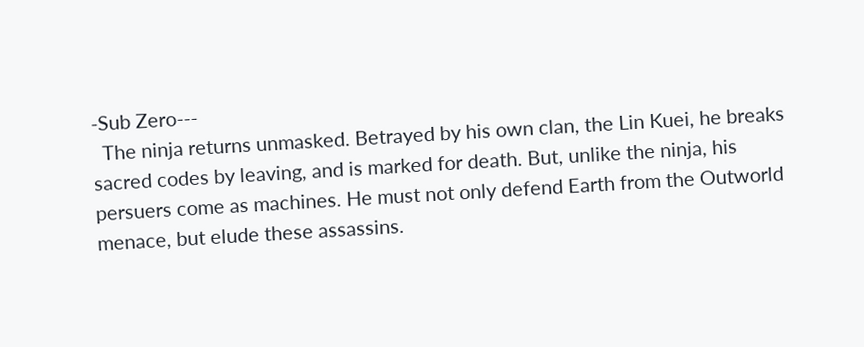-Sub Zero---
  The ninja returns unmasked. Betrayed by his own clan, the Lin Kuei, he breaks
sacred codes by leaving, and is marked for death. But, unlike the ninja, his
persuers come as machines. He must not only defend Earth from the Outworld
menace, but elude these assassins.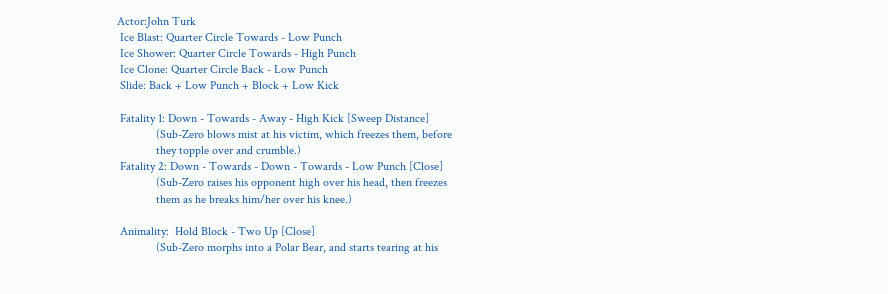Actor:John Turk
 Ice Blast: Quarter Circle Towards - Low Punch
 Ice Shower: Quarter Circle Towards - High Punch
 Ice Clone: Quarter Circle Back - Low Punch
 Slide: Back + Low Punch + Block + Low Kick

 Fatality 1: Down - Towards - Away - High Kick [Sweep Distance]
             (Sub-Zero blows mist at his victim, which freezes them, before
             they topple over and crumble.)
 Fatality 2: Down - Towards - Down - Towards - Low Punch [Close]
             (Sub-Zero raises his opponent high over his head, then freezes
             them as he breaks him/her over his knee.)

 Animality:  Hold Block - Two Up [Close]
             (Sub-Zero morphs into a Polar Bear, and starts tearing at his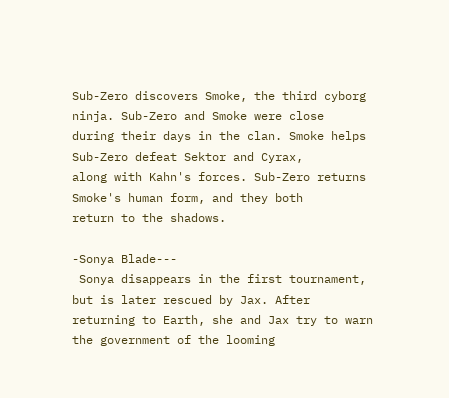Sub-Zero discovers Smoke, the third cyborg ninja. Sub-Zero and Smoke were close
during their days in the clan. Smoke helps Sub-Zero defeat Sektor and Cyrax,
along with Kahn's forces. Sub-Zero returns Smoke's human form, and they both
return to the shadows.

-Sonya Blade---
 Sonya disappears in the first tournament, but is later rescued by Jax. After
returning to Earth, she and Jax try to warn the government of the looming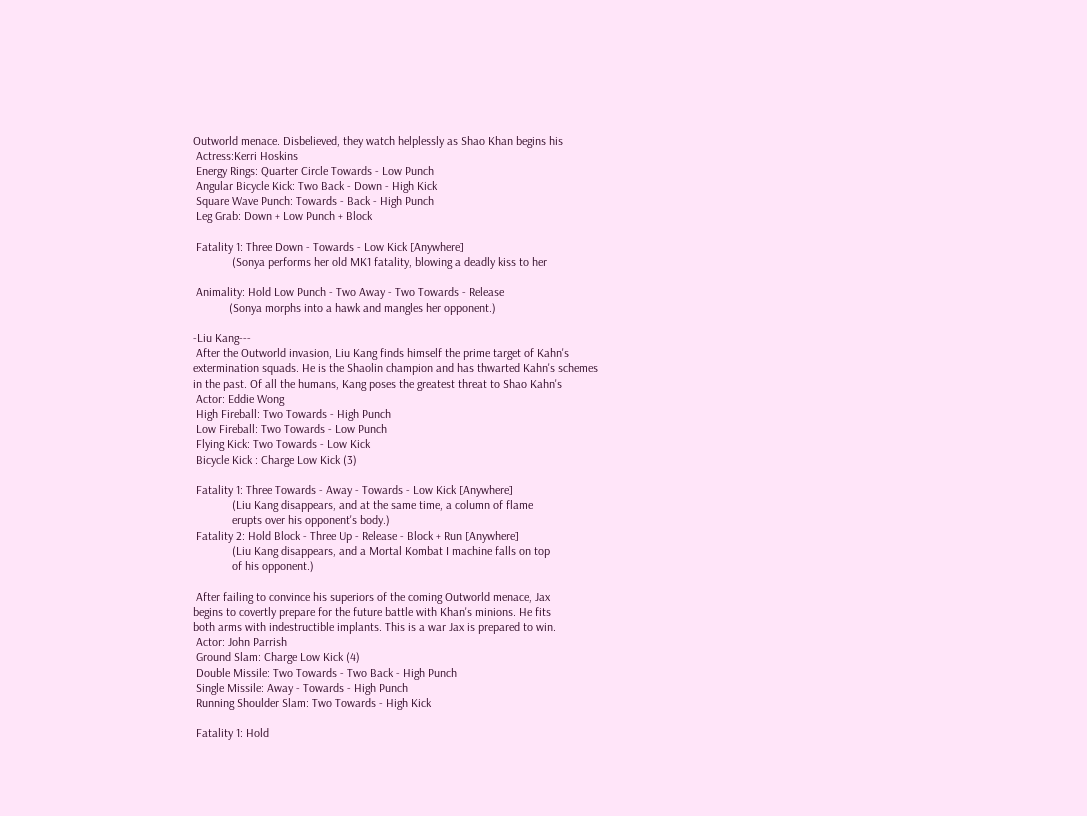Outworld menace. Disbelieved, they watch helplessly as Shao Khan begins his
 Actress:Kerri Hoskins
 Energy Rings: Quarter Circle Towards - Low Punch
 Angular Bicycle Kick: Two Back - Down - High Kick
 Square Wave Punch: Towards - Back - High Punch
 Leg Grab: Down + Low Punch + Block

 Fatality 1: Three Down - Towards - Low Kick [Anywhere]
             (Sonya performs her old MK1 fatality, blowing a deadly kiss to her

 Animality: Hold Low Punch - Two Away - Two Towards - Release
            (Sonya morphs into a hawk and mangles her opponent.)

-Liu Kang---
 After the Outworld invasion, Liu Kang finds himself the prime target of Kahn's
extermination squads. He is the Shaolin champion and has thwarted Kahn's schemes
in the past. Of all the humans, Kang poses the greatest threat to Shao Kahn's
 Actor: Eddie Wong
 High Fireball: Two Towards - High Punch
 Low Fireball: Two Towards - Low Punch
 Flying Kick: Two Towards - Low Kick
 Bicycle Kick : Charge Low Kick (3)

 Fatality 1: Three Towards - Away - Towards - Low Kick [Anywhere]
             (Liu Kang disappears, and at the same time, a column of flame
             erupts over his opponent's body.)
 Fatality 2: Hold Block - Three Up - Release - Block + Run [Anywhere]
             (Liu Kang disappears, and a Mortal Kombat I machine falls on top
             of his opponent.)

 After failing to convince his superiors of the coming Outworld menace, Jax
begins to covertly prepare for the future battle with Khan's minions. He fits
both arms with indestructible implants. This is a war Jax is prepared to win.
 Actor: John Parrish
 Ground Slam: Charge Low Kick (4)
 Double Missile: Two Towards - Two Back - High Punch
 Single Missile: Away - Towards - High Punch
 Running Shoulder Slam: Two Towards - High Kick

 Fatality 1: Hold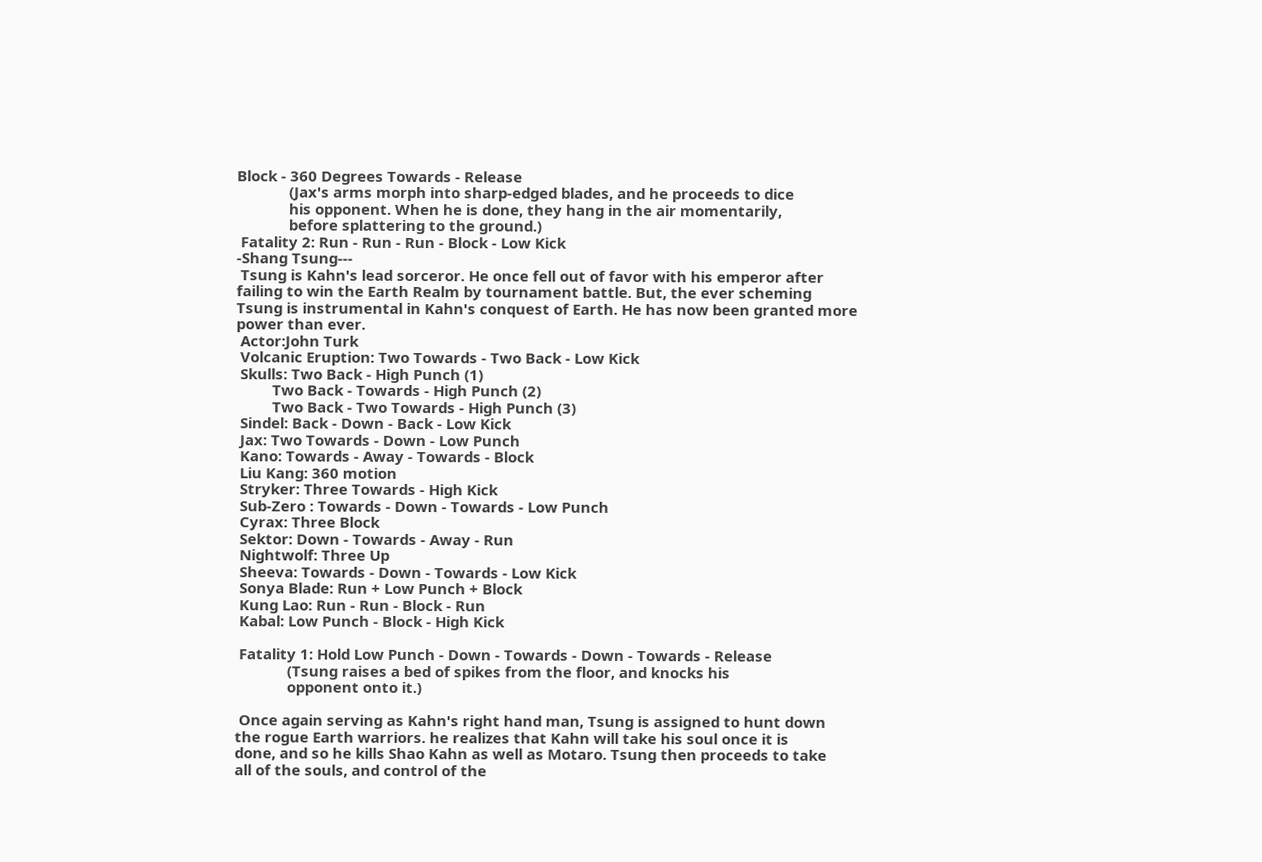Block - 360 Degrees Towards - Release
             (Jax's arms morph into sharp-edged blades, and he proceeds to dice
             his opponent. When he is done, they hang in the air momentarily,
             before splattering to the ground.)
 Fatality 2: Run - Run - Run - Block - Low Kick
-Shang Tsung---
 Tsung is Kahn's lead sorceror. He once fell out of favor with his emperor after
failing to win the Earth Realm by tournament battle. But, the ever scheming
Tsung is instrumental in Kahn's conquest of Earth. He has now been granted more
power than ever.
 Actor:John Turk
 Volcanic Eruption: Two Towards - Two Back - Low Kick
 Skulls: Two Back - High Punch (1)
         Two Back - Towards - High Punch (2)
         Two Back - Two Towards - High Punch (3)
 Sindel: Back - Down - Back - Low Kick
 Jax: Two Towards - Down - Low Punch
 Kano: Towards - Away - Towards - Block
 Liu Kang: 360 motion
 Stryker: Three Towards - High Kick
 Sub-Zero : Towards - Down - Towards - Low Punch
 Cyrax: Three Block
 Sektor: Down - Towards - Away - Run
 Nightwolf: Three Up
 Sheeva: Towards - Down - Towards - Low Kick
 Sonya Blade: Run + Low Punch + Block
 Kung Lao: Run - Run - Block - Run
 Kabal: Low Punch - Block - High Kick

 Fatality 1: Hold Low Punch - Down - Towards - Down - Towards - Release
             (Tsung raises a bed of spikes from the floor, and knocks his
             opponent onto it.)

 Once again serving as Kahn's right hand man, Tsung is assigned to hunt down
the rogue Earth warriors. he realizes that Kahn will take his soul once it is
done, and so he kills Shao Kahn as well as Motaro. Tsung then proceeds to take
all of the souls, and control of the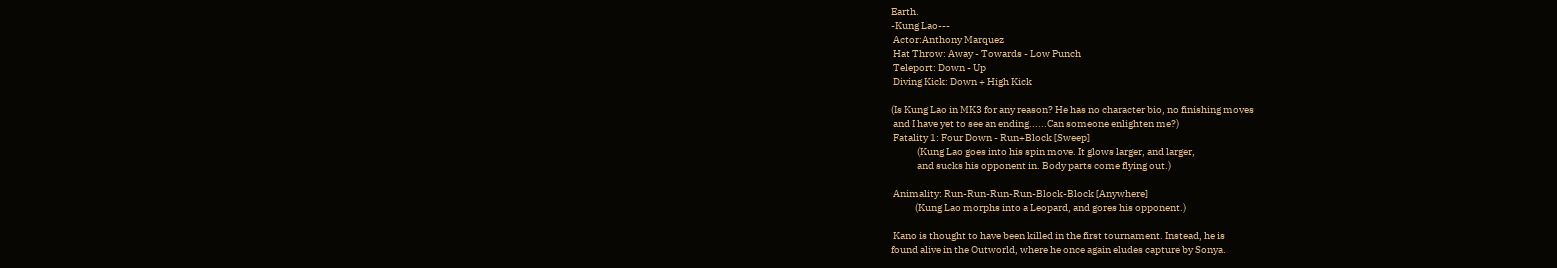Earth.
-Kung Lao---
 Actor:Anthony Marquez
 Hat Throw: Away - Towards - Low Punch
 Teleport: Down - Up
 Diving Kick: Down + High Kick

(Is Kung Lao in MK3 for any reason? He has no character bio, no finishing moves
 and I have yet to see an ending......Can someone enlighten me?)
 Fatality 1: Four Down - Run+Block [Sweep]
             (Kung Lao goes into his spin move. It glows larger, and larger,
             and sucks his opponent in. Body parts come flying out.)

 Animality: Run-Run-Run-Run-Block-Block [Anywhere]
            (Kung Lao morphs into a Leopard, and gores his opponent.)

 Kano is thought to have been killed in the first tournament. Instead, he is
found alive in the Outworld, where he once again eludes capture by Sonya.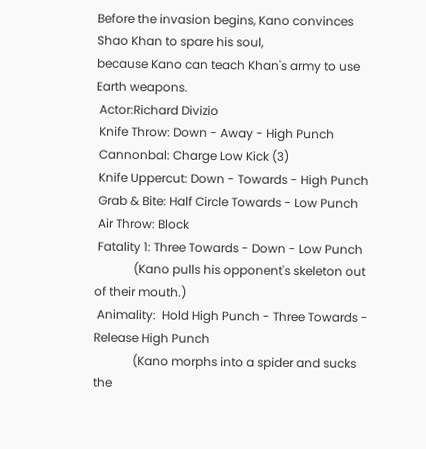Before the invasion begins, Kano convinces Shao Khan to spare his soul,
because Kano can teach Khan's army to use Earth weapons.
 Actor:Richard Divizio
 Knife Throw: Down - Away - High Punch
 Cannonbal: Charge Low Kick (3)
 Knife Uppercut: Down - Towards - High Punch
 Grab & Bite: Half Circle Towards - Low Punch
 Air Throw: Block
 Fatality 1: Three Towards - Down - Low Punch
             (Kano pulls his opponent's skeleton out of their mouth.)
 Animality:  Hold High Punch - Three Towards - Release High Punch
             (Kano morphs into a spider and sucks the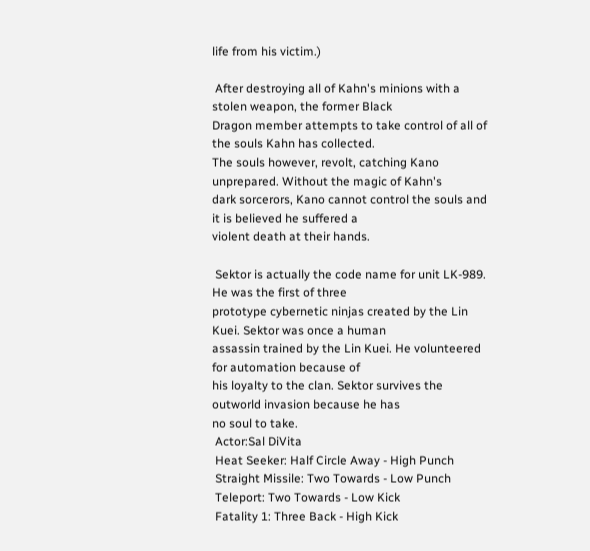life from his victim.)

 After destroying all of Kahn's minions with a stolen weapon, the former Black
Dragon member attempts to take control of all of the souls Kahn has collected.
The souls however, revolt, catching Kano unprepared. Without the magic of Kahn's
dark sorcerors, Kano cannot control the souls and it is believed he suffered a
violent death at their hands.

 Sektor is actually the code name for unit LK-989. He was the first of three
prototype cybernetic ninjas created by the Lin Kuei. Sektor was once a human
assassin trained by the Lin Kuei. He volunteered for automation because of
his loyalty to the clan. Sektor survives the outworld invasion because he has
no soul to take.
 Actor:Sal DiVita
 Heat Seeker: Half Circle Away - High Punch
 Straight Missile: Two Towards - Low Punch
 Teleport: Two Towards - Low Kick
 Fatality 1: Three Back - High Kick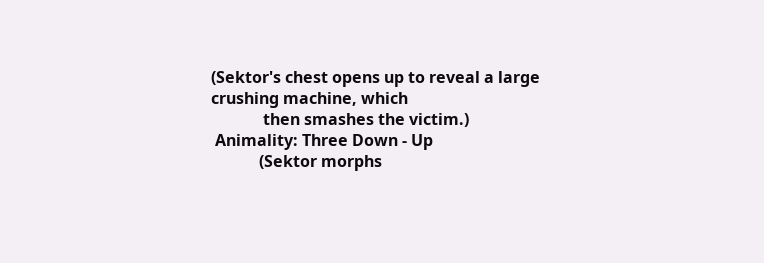(Sektor's chest opens up to reveal a large crushing machine, which
             then smashes the victim.)
 Animality: Three Down - Up
            (Sektor morphs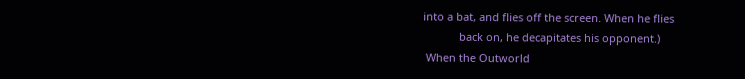into a bat, and flies off the screen. When he flies
            back on, he decapitates his opponent.)
 When the Outworld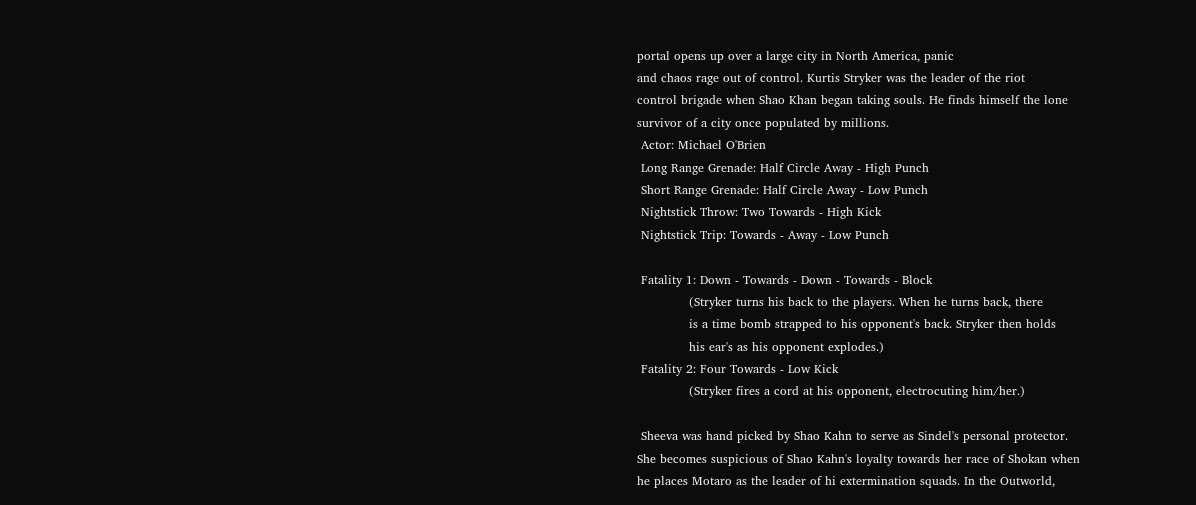portal opens up over a large city in North America, panic
and chaos rage out of control. Kurtis Stryker was the leader of the riot
control brigade when Shao Khan began taking souls. He finds himself the lone
survivor of a city once populated by millions.
 Actor: Michael O'Brien
 Long Range Grenade: Half Circle Away - High Punch
 Short Range Grenade: Half Circle Away - Low Punch
 Nightstick Throw: Two Towards - High Kick
 Nightstick Trip: Towards - Away - Low Punch

 Fatality 1: Down - Towards - Down - Towards - Block
             (Stryker turns his back to the players. When he turns back, there
             is a time bomb strapped to his opponent's back. Stryker then holds
             his ear's as his opponent explodes.)
 Fatality 2: Four Towards - Low Kick
             (Stryker fires a cord at his opponent, electrocuting him/her.)

 Sheeva was hand picked by Shao Kahn to serve as Sindel's personal protector.
She becomes suspicious of Shao Kahn's loyalty towards her race of Shokan when
he places Motaro as the leader of hi extermination squads. In the Outworld,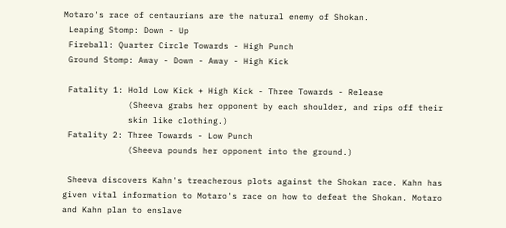Motaro's race of centaurians are the natural enemy of Shokan.
 Leaping Stomp: Down - Up
 Fireball: Quarter Circle Towards - High Punch
 Ground Stomp: Away - Down - Away - High Kick

 Fatality 1: Hold Low Kick + High Kick - Three Towards - Release
             (Sheeva grabs her opponent by each shoulder, and rips off their
             skin like clothing.)
 Fatality 2: Three Towards - Low Punch
             (Sheeva pounds her opponent into the ground.)

 Sheeva discovers Kahn's treacherous plots against the Shokan race. Kahn has
given vital information to Motaro's race on how to defeat the Shokan. Motaro
and Kahn plan to enslave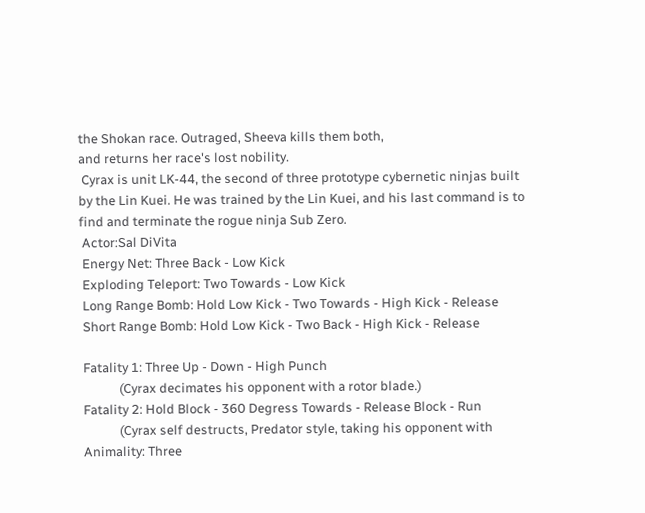the Shokan race. Outraged, Sheeva kills them both,
and returns her race's lost nobility.
 Cyrax is unit LK-44, the second of three prototype cybernetic ninjas built
by the Lin Kuei. He was trained by the Lin Kuei, and his last command is to
find and terminate the rogue ninja Sub Zero.
 Actor:Sal DiVita
 Energy Net: Three Back - Low Kick
 Exploding Teleport: Two Towards - Low Kick
 Long Range Bomb: Hold Low Kick - Two Towards - High Kick - Release
 Short Range Bomb: Hold Low Kick - Two Back - High Kick - Release

 Fatality 1: Three Up - Down - High Punch
             (Cyrax decimates his opponent with a rotor blade.)
 Fatality 2: Hold Block - 360 Degress Towards - Release Block - Run
             (Cyrax self destructs, Predator style, taking his opponent with
 Animality: Three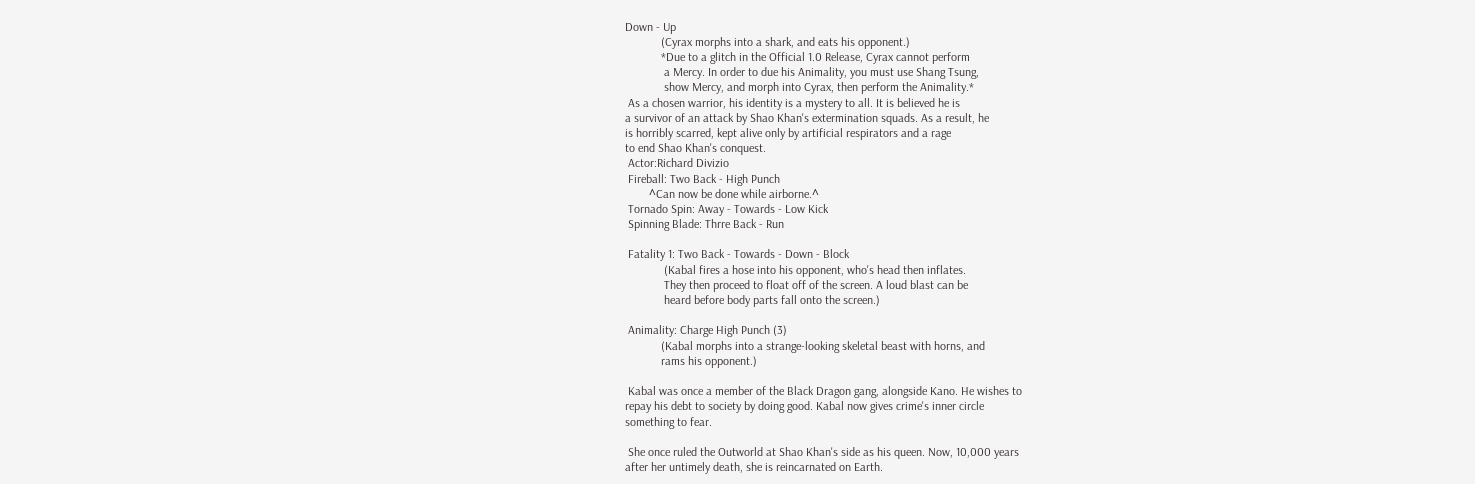Down - Up
            (Cyrax morphs into a shark, and eats his opponent.)
            *Due to a glitch in the Official 1.0 Release, Cyrax cannot perform
             a Mercy. In order to due his Animality, you must use Shang Tsung,
             show Mercy, and morph into Cyrax, then perform the Animality.*
 As a chosen warrior, his identity is a mystery to all. It is believed he is
a survivor of an attack by Shao Khan's extermination squads. As a result, he
is horribly scarred, kept alive only by artificial respirators and a rage
to end Shao Khan's conquest.
 Actor:Richard Divizio
 Fireball: Two Back - High Punch
        ^Can now be done while airborne.^
 Tornado Spin: Away - Towards - Low Kick
 Spinning Blade: Thrre Back - Run

 Fatality 1: Two Back - Towards - Down - Block
             (Kabal fires a hose into his opponent, who's head then inflates.
             They then proceed to float off of the screen. A loud blast can be
             heard before body parts fall onto the screen.)

 Animality: Charge High Punch (3)
            (Kabal morphs into a strange-looking skeletal beast with horns, and
            rams his opponent.)

 Kabal was once a member of the Black Dragon gang, alongside Kano. He wishes to
repay his debt to society by doing good. Kabal now gives crime's inner circle
something to fear.

 She once ruled the Outworld at Shao Khan's side as his queen. Now, 10,000 years
after her untimely death, she is reincarnated on Earth.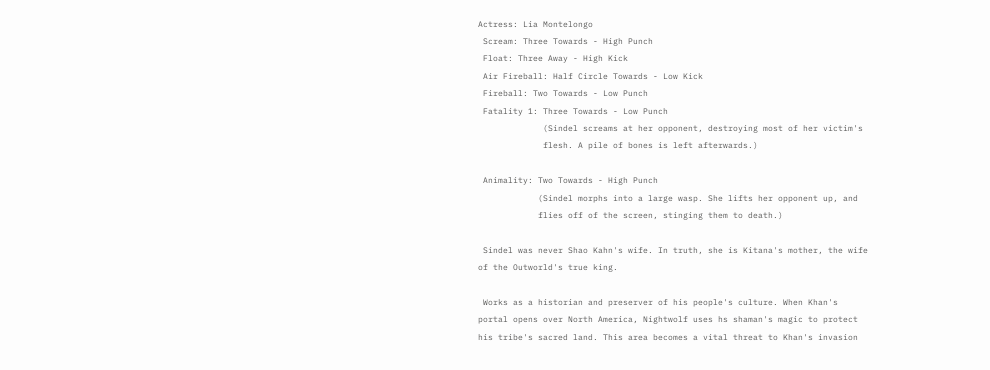Actress: Lia Montelongo
 Scream: Three Towards - High Punch
 Float: Three Away - High Kick
 Air Fireball: Half Circle Towards - Low Kick
 Fireball: Two Towards - Low Punch
 Fatality 1: Three Towards - Low Punch
             (Sindel screams at her opponent, destroying most of her victim's
             flesh. A pile of bones is left afterwards.)

 Animality: Two Towards - High Punch
            (Sindel morphs into a large wasp. She lifts her opponent up, and
            flies off of the screen, stinging them to death.)

 Sindel was never Shao Kahn's wife. In truth, she is Kitana's mother, the wife
of the Outworld's true king.

 Works as a historian and preserver of his people's culture. When Khan's
portal opens over North America, Nightwolf uses hs shaman's magic to protect
his tribe's sacred land. This area becomes a vital threat to Khan's invasion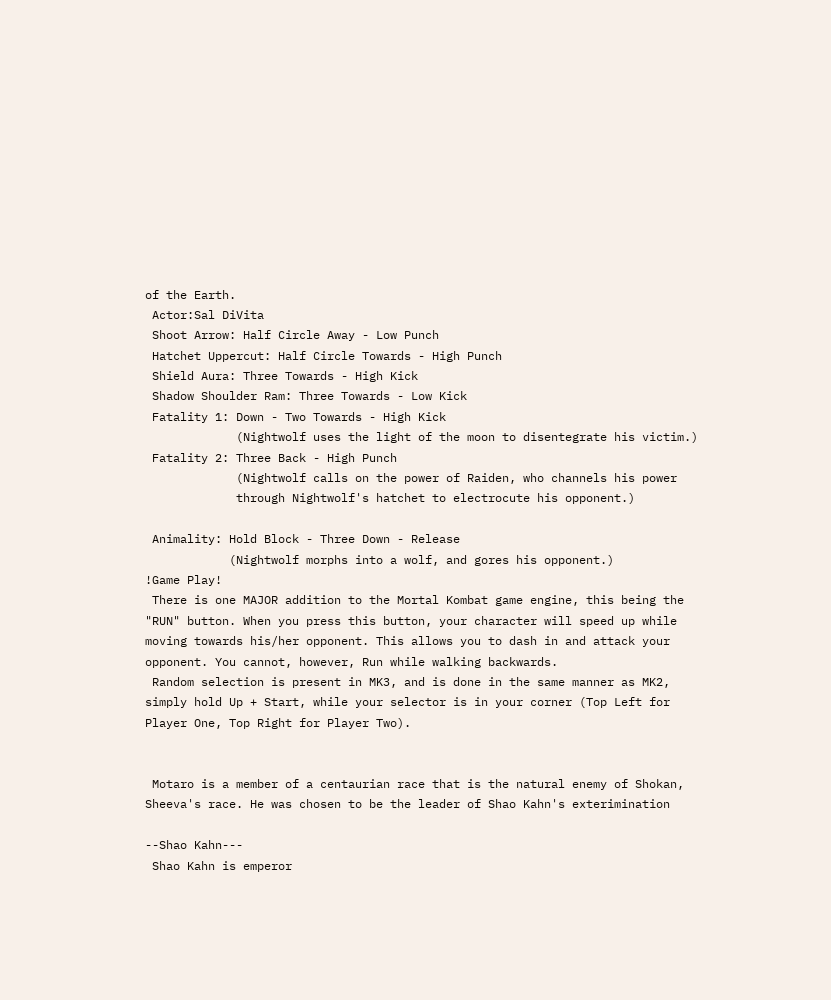of the Earth.
 Actor:Sal DiVita
 Shoot Arrow: Half Circle Away - Low Punch
 Hatchet Uppercut: Half Circle Towards - High Punch
 Shield Aura: Three Towards - High Kick
 Shadow Shoulder Ram: Three Towards - Low Kick
 Fatality 1: Down - Two Towards - High Kick
             (Nightwolf uses the light of the moon to disentegrate his victim.)
 Fatality 2: Three Back - High Punch
             (Nightwolf calls on the power of Raiden, who channels his power
             through Nightwolf's hatchet to electrocute his opponent.)

 Animality: Hold Block - Three Down - Release
            (Nightwolf morphs into a wolf, and gores his opponent.)
!Game Play!
 There is one MAJOR addition to the Mortal Kombat game engine, this being the
"RUN" button. When you press this button, your character will speed up while
moving towards his/her opponent. This allows you to dash in and attack your
opponent. You cannot, however, Run while walking backwards.
 Random selection is present in MK3, and is done in the same manner as MK2,
simply hold Up + Start, while your selector is in your corner (Top Left for
Player One, Top Right for Player Two).


 Motaro is a member of a centaurian race that is the natural enemy of Shokan,
Sheeva's race. He was chosen to be the leader of Shao Kahn's exterimination

--Shao Kahn---
 Shao Kahn is emperor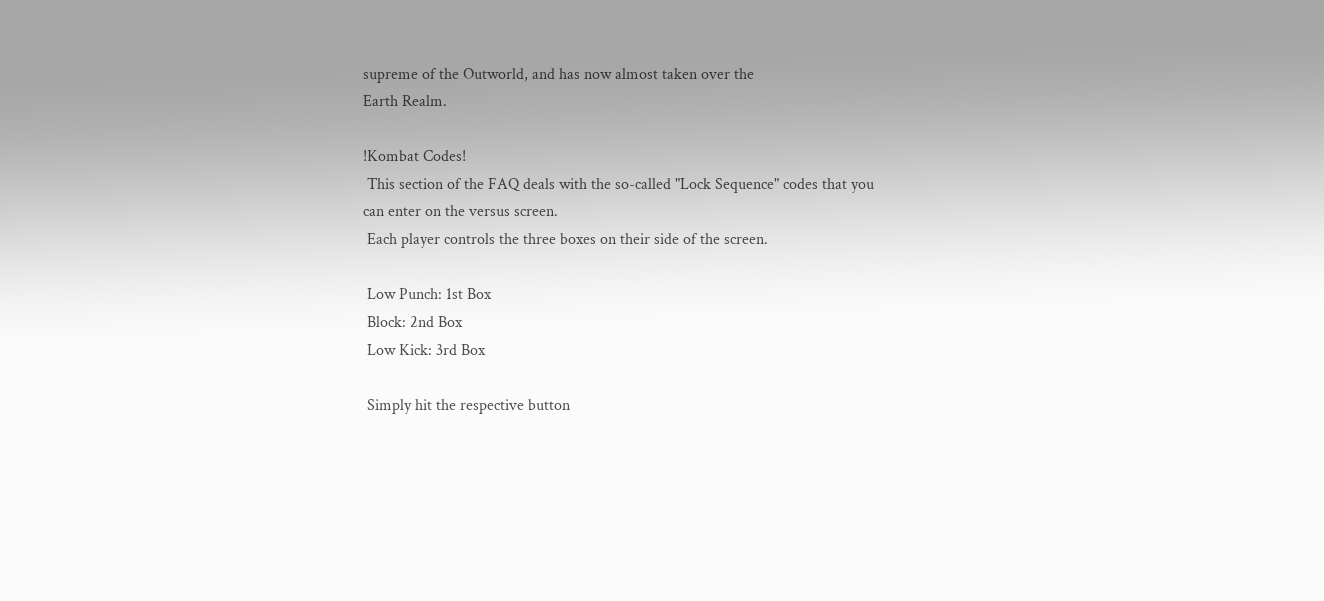supreme of the Outworld, and has now almost taken over the
Earth Realm.

!Kombat Codes!
 This section of the FAQ deals with the so-called "Lock Sequence" codes that you
can enter on the versus screen.
 Each player controls the three boxes on their side of the screen.

 Low Punch: 1st Box
 Block: 2nd Box
 Low Kick: 3rd Box

 Simply hit the respective button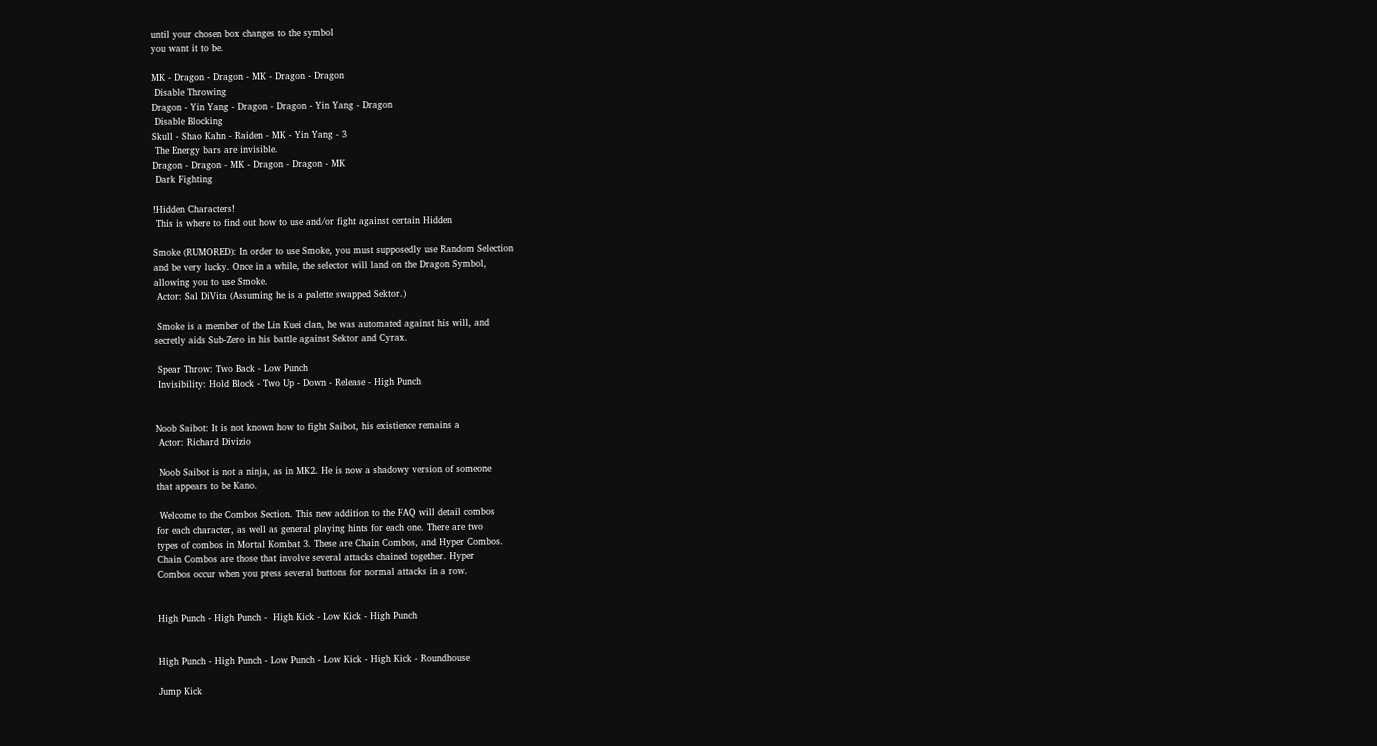until your chosen box changes to the symbol
you want it to be.

MK - Dragon - Dragon - MK - Dragon - Dragon
 Disable Throwing
Dragon - Yin Yang - Dragon - Dragon - Yin Yang - Dragon
 Disable Blocking
Skull - Shao Kahn - Raiden - MK - Yin Yang - 3
 The Energy bars are invisible.
Dragon - Dragon - MK - Dragon - Dragon - MK
 Dark Fighting

!Hidden Characters!
 This is where to find out how to use and/or fight against certain Hidden

Smoke (RUMORED): In order to use Smoke, you must supposedly use Random Selection
and be very lucky. Once in a while, the selector will land on the Dragon Symbol,
allowing you to use Smoke.
 Actor: Sal DiVita (Assuming he is a palette swapped Sektor.)

 Smoke is a member of the Lin Kuei clan, he was automated against his will, and
secretly aids Sub-Zero in his battle against Sektor and Cyrax.

 Spear Throw: Two Back - Low Punch
 Invisibility: Hold Block - Two Up - Down - Release - High Punch


Noob Saibot: It is not known how to fight Saibot, his existience remains a
 Actor: Richard Divizio

 Noob Saibot is not a ninja, as in MK2. He is now a shadowy version of someone
that appears to be Kano.

 Welcome to the Combos Section. This new addition to the FAQ will detail combos
for each character, as well as general playing hints for each one. There are two
types of combos in Mortal Kombat 3. These are Chain Combos, and Hyper Combos.
Chain Combos are those that involve several attacks chained together. Hyper
Combos occur when you press several buttons for normal attacks in a row.


High Punch - High Punch -  High Kick - Low Kick - High Punch


High Punch - High Punch - Low Punch - Low Kick - High Kick - Roundhouse

Jump Kick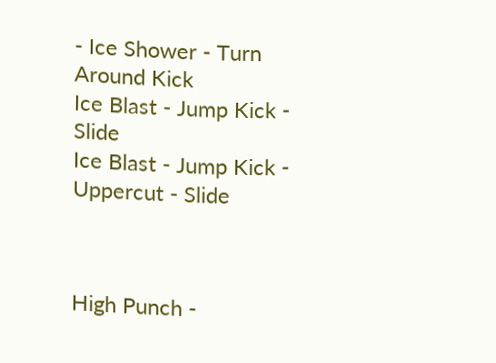- Ice Shower - Turn Around Kick
Ice Blast - Jump Kick - Slide
Ice Blast - Jump Kick - Uppercut - Slide



High Punch -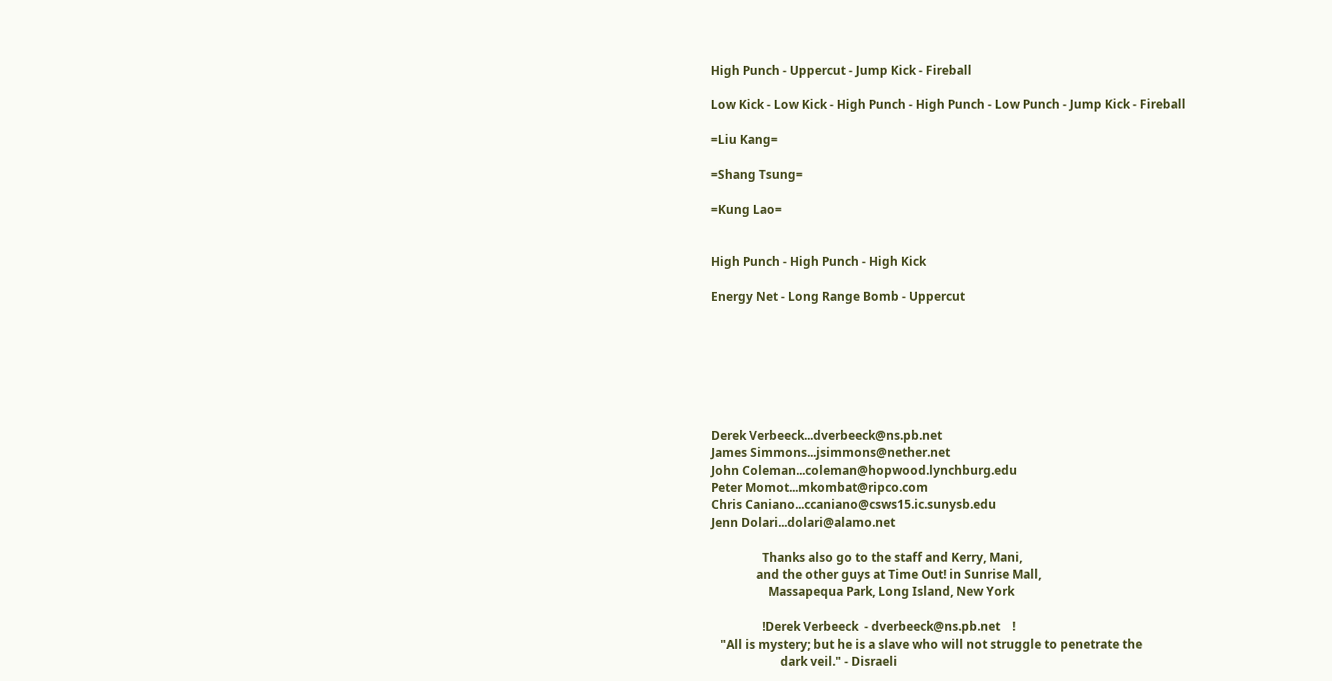High Punch - Uppercut - Jump Kick - Fireball

Low Kick - Low Kick - High Punch - High Punch - Low Punch - Jump Kick - Fireball

=Liu Kang=

=Shang Tsung=

=Kung Lao=


High Punch - High Punch - High Kick

Energy Net - Long Range Bomb - Uppercut







Derek Verbeeck...dverbeeck@ns.pb.net
James Simmons...jsimmons@nether.net
John Coleman...coleman@hopwood.lynchburg.edu
Peter Momot...mkombat@ripco.com
Chris Caniano...ccaniano@csws15.ic.sunysb.edu
Jenn Dolari...dolari@alamo.net

                 Thanks also go to the staff and Kerry, Mani,
               and the other guys at Time Out! in Sunrise Mall,
                   Massapequa Park, Long Island, New York

                 !Derek Verbeeck  - dverbeeck@ns.pb.net    !
   "All is mystery; but he is a slave who will not struggle to penetrate the
                       dark veil." - Disraeli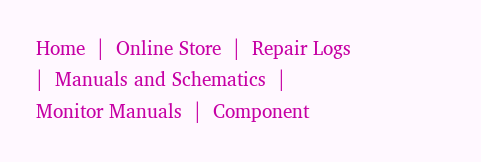Home  |  Online Store  |  Repair Logs  |  Manuals and Schematics  |  Monitor Manuals  |  Component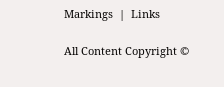Markings  |  Links

All Content Copyright ©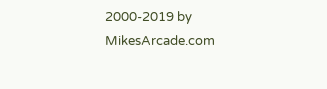2000-2019 by MikesArcade.com